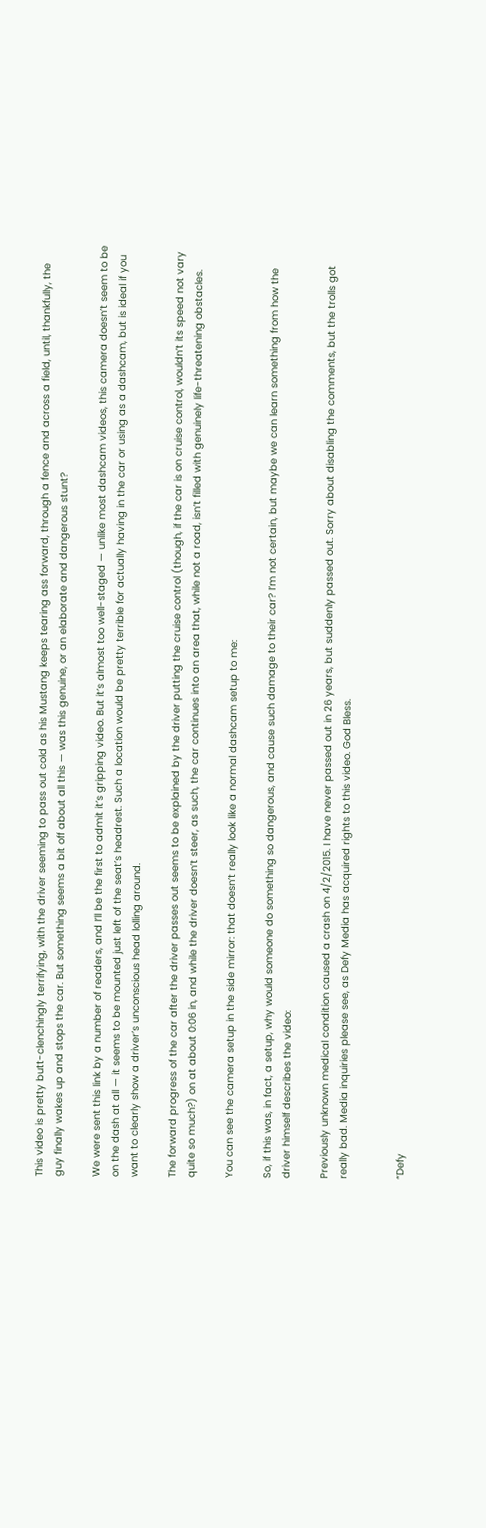This video is pretty butt-clenchingly terrifying, with the driver seeming to pass out cold as his Mustang keeps tearing ass forward, through a fence and across a field, until, thankfully, the guy finally wakes up and stops the car. But something seems a bit off about all this — was this genuine, or an elaborate and dangerous stunt?

We were sent this link by a number of readers, and I’ll be the first to admit it’s gripping video. But it’s almost too well-staged — unlike most dashcam videos, this camera doesn’t seem to be on the dash at all — it seems to be mounted just left of the seat’s headrest. Such a location would be pretty terrible for actually having in the car or using as a dashcam, but is ideal if you want to clearly show a driver’s unconscious head lolling around.

The forward progress of the car after the driver passes out seems to be explained by the driver putting the cruise control (though, if the car is on cruise control, wouldn’t its speed not vary quite so much?) on at about 0:06 in, and while the driver doesn’t steer, as such, the car continues into an area that, while not a road, isn’t filled with genuinely life-threatening obstacles.

You can see the camera setup in the side mirror: that doesn’t really look like a normal dashcam setup to me:

So, if this was, in fact, a setup, why would someone do something so dangerous, and cause such damage to their car? I’m not certain, but maybe we can learn something from how the driver himself describes the video:

Previously unknown medical condition caused a crash on 4/2/2015. I have never passed out in 26 years, but suddenly passed out. Sorry about disabling the comments, but the trolls got really bad. Media inquiries please see, as Defy Media has acquired rights to this video. God Bless.


“Defy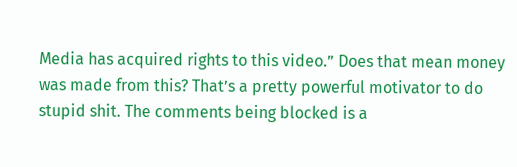Media has acquired rights to this video.” Does that mean money was made from this? That’s a pretty powerful motivator to do stupid shit. The comments being blocked is a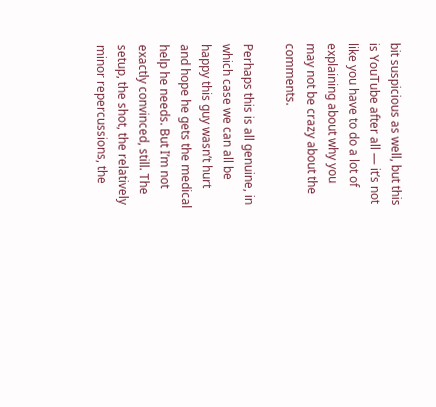bit suspicious as well, but this is YouTube after all — it’s not like you have to do a lot of explaining about why you may not be crazy about the comments.

Perhaps this is all genuine, in which case we can all be happy this guy wasn’t hurt and hope he gets the medical help he needs. But I’m not exactly convinced, still. The setup, the shot, the relatively minor repercussions, the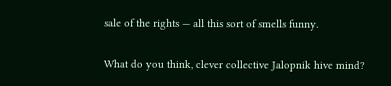sale of the rights — all this sort of smells funny.

What do you think, clever collective Jalopnik hive mind?